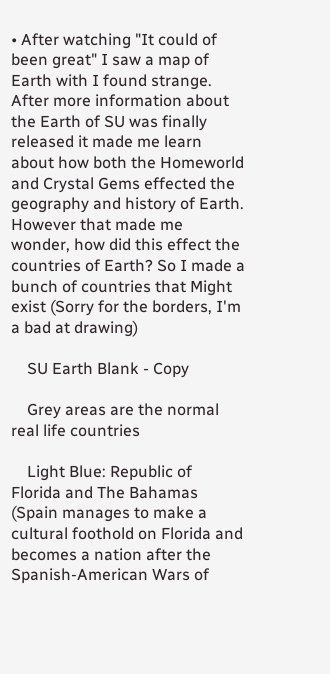• After watching "It could of been great" I saw a map of Earth with I found strange. After more information about the Earth of SU was finally released it made me learn about how both the Homeworld and Crystal Gems effected the geography and history of Earth. However that made me wonder, how did this effect the countries of Earth? So I made a bunch of countries that Might exist (Sorry for the borders, I'm a bad at drawing)

    SU Earth Blank - Copy

    Grey areas are the normal real life countries

    Light Blue: Republic of Florida and The Bahamas (Spain manages to make a cultural foothold on Florida and becomes a nation after the Spanish-American Wars of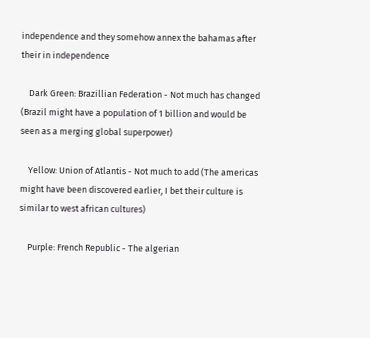independence and they somehow annex the bahamas after their in independence

    Dark Green: Brazillian Federation - Not much has changed (Brazil might have a population of 1 billion and would be seen as a merging global superpower)

    Yellow: Union of Atlantis - Not much to add (The americas might have been discovered earlier, I bet their culture is similar to west african cultures)

    Purple: French Republic - The algerian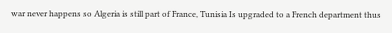war never happens so Algeria is still part of France, Tunisia Is upgraded to a French department thus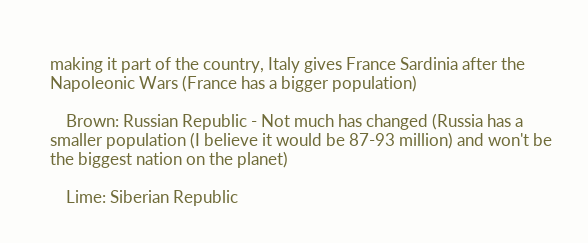making it part of the country, Italy gives France Sardinia after the Napoleonic Wars (France has a bigger population)

    Brown: Russian Republic - Not much has changed (Russia has a smaller population (I believe it would be 87-93 million) and won't be the biggest nation on the planet)

    Lime: Siberian Republic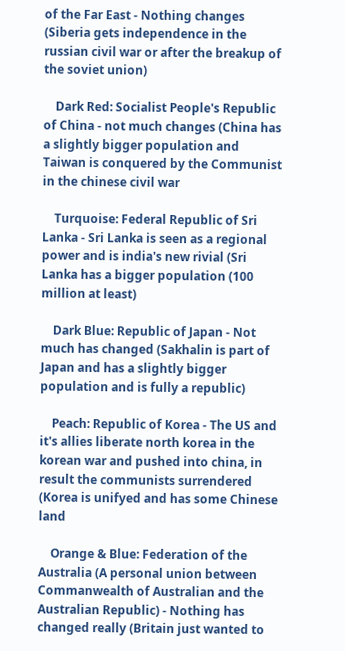of the Far East - Nothing changes (Siberia gets independence in the russian civil war or after the breakup of the soviet union)

    Dark Red: Socialist People's Republic of China - not much changes (China has a slightly bigger population and Taiwan is conquered by the Communist in the chinese civil war

    Turquoise: Federal Republic of Sri Lanka - Sri Lanka is seen as a regional power and is india's new rivial (Sri Lanka has a bigger population (100 million at least)

    Dark Blue: Republic of Japan - Not much has changed (Sakhalin is part of Japan and has a slightly bigger population and is fully a republic)

    Peach: Republic of Korea - The US and it's allies liberate north korea in the korean war and pushed into china, in result the communists surrendered (Korea is unifyed and has some Chinese land

    Orange & Blue: Federation of the Australia (A personal union between Commanwealth of Australian and the Australian Republic) - Nothing has changed really (Britain just wanted to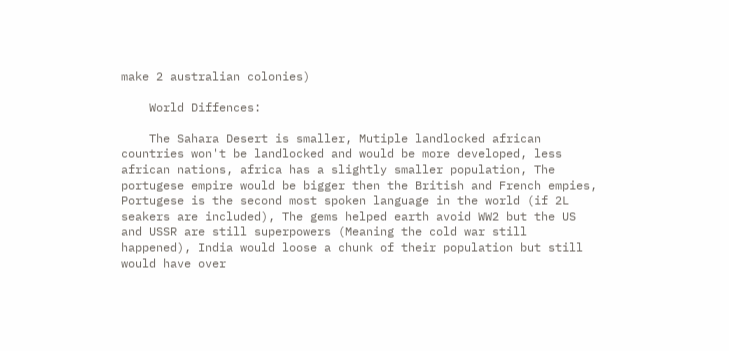make 2 australian colonies)

    World Diffences:

    The Sahara Desert is smaller, Mutiple landlocked african countries won't be landlocked and would be more developed, less african nations, africa has a slightly smaller population, The portugese empire would be bigger then the British and French empies, Portugese is the second most spoken language in the world (if 2L seakers are included), The gems helped earth avoid WW2 but the US and USSR are still superpowers (Meaning the cold war still happened), India would loose a chunk of their population but still would have over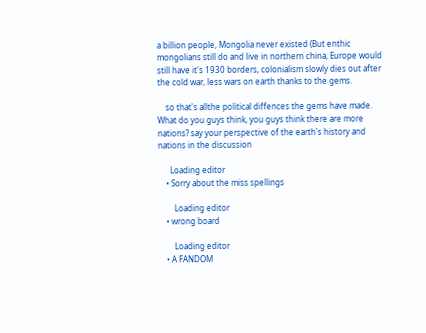a billion people, Mongolia never existed (But enthic mongolians still do and live in northern china, Europe would still have it's 1930 borders, colonialism slowly dies out after the cold war, less wars on earth thanks to the gems.

    so that's allthe political diffences the gems have made. What do you guys think, you guys think there are more nations? say your perspective of the earth's history and nations in the discussion

      Loading editor
    • Sorry about the miss spellings

        Loading editor
    • wrong board

        Loading editor
    • A FANDOM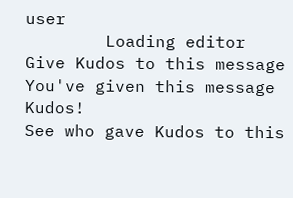user
        Loading editor
Give Kudos to this message
You've given this message Kudos!
See who gave Kudos to this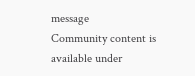message
Community content is available under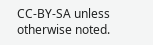CC-BY-SA unless otherwise noted.